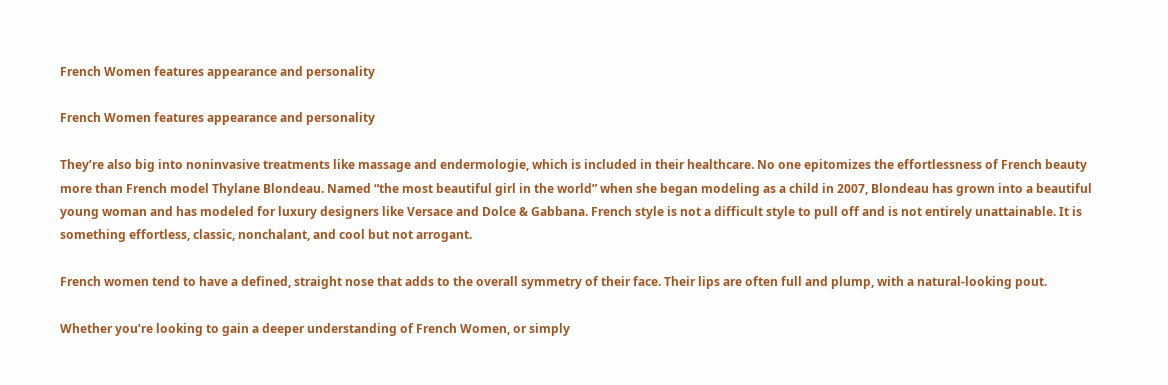French Women features appearance and personality

French Women features appearance and personality

They’re also big into noninvasive treatments like massage and endermologie, which is included in their healthcare. No one epitomizes the effortlessness of French beauty more than French model Thylane Blondeau. Named “the most beautiful girl in the world” when she began modeling as a child in 2007, Blondeau has grown into a beautiful young woman and has modeled for luxury designers like Versace and Dolce & Gabbana. French style is not a difficult style to pull off and is not entirely unattainable. It is something effortless, classic, nonchalant, and cool but not arrogant.

French women tend to have a defined, straight nose that adds to the overall symmetry of their face. Their lips are often full and plump, with a natural-looking pout.

Whether you’re looking to gain a deeper understanding of French Women, or simply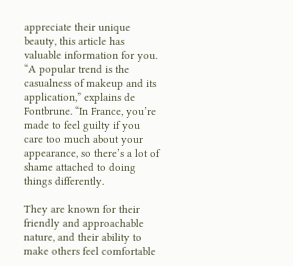appreciate their unique beauty, this article has valuable information for you. “A popular trend is the casualness of makeup and its application,” explains de Fontbrune. “In France, you’re made to feel guilty if you care too much about your appearance, so there’s a lot of shame attached to doing things differently.

They are known for their friendly and approachable nature, and their ability to make others feel comfortable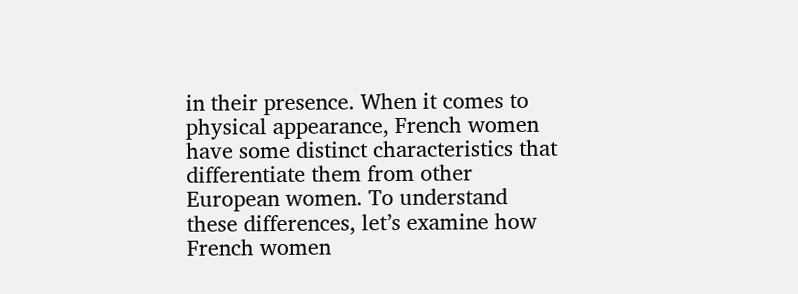in their presence. When it comes to physical appearance, French women have some distinct characteristics that differentiate them from other European women. To understand these differences, let’s examine how French women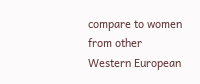compare to women from other Western European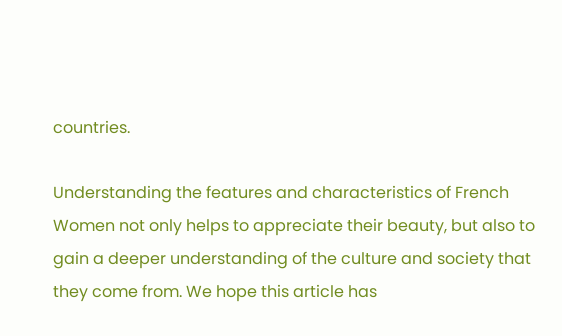countries.

Understanding the features and characteristics of French Women not only helps to appreciate their beauty, but also to gain a deeper understanding of the culture and society that they come from. We hope this article has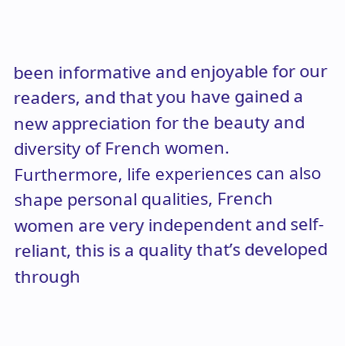been informative and enjoyable for our readers, and that you have gained a new appreciation for the beauty and diversity of French women. Furthermore, life experiences can also shape personal qualities, French women are very independent and self-reliant, this is a quality that’s developed through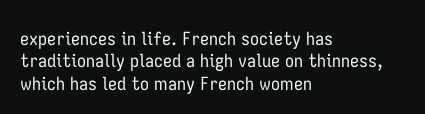experiences in life. French society has traditionally placed a high value on thinness, which has led to many French women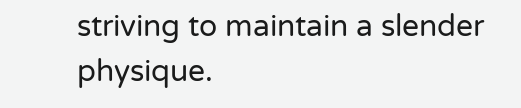striving to maintain a slender physique.